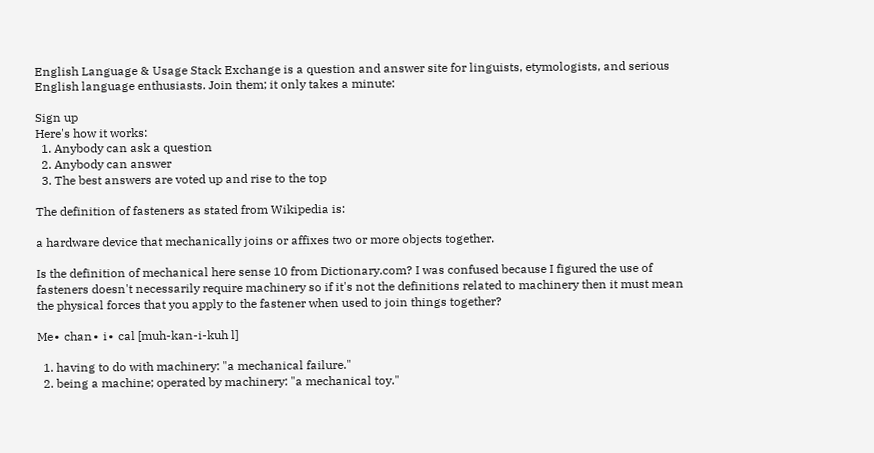English Language & Usage Stack Exchange is a question and answer site for linguists, etymologists, and serious English language enthusiasts. Join them; it only takes a minute:

Sign up
Here's how it works:
  1. Anybody can ask a question
  2. Anybody can answer
  3. The best answers are voted up and rise to the top

The definition of fasteners as stated from Wikipedia is:

a hardware device that mechanically joins or affixes two or more objects together.

Is the definition of mechanical here sense 10 from Dictionary.com? I was confused because I figured the use of fasteners doesn't necessarily require machinery so if it's not the definitions related to machinery then it must mean the physical forces that you apply to the fastener when used to join things together?

Me∙ chan∙ i∙ cal [muh-kan-i-kuh l]

  1. having to do with machinery: "a mechanical failure."
  2. being a machine; operated by machinery: "a mechanical toy."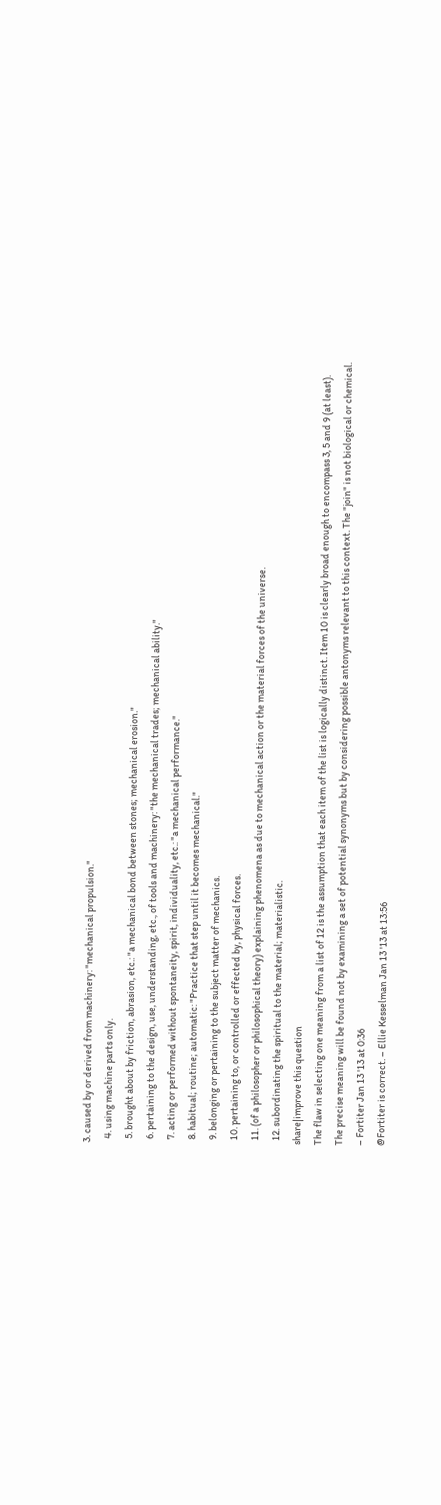3. caused by or derived from machinery: "mechanical propulsion."
  4. using machine parts only.
  5. brought about by friction, abrasion, etc.: "a mechanical bond between stones; mechanical erosion."
  6. pertaining to the design, use, understanding, etc., of tools and machinery: "the mechanical trades; mechanical ability."
  7. acting or performed without spontaneity, spirit, individuality, etc.: "a mechanical performance."
  8. habitual; routine; automatic: "Practice that step until it becomes mechanical."
  9. belonging or pertaining to the subject matter of mechanics.
  10. pertaining to, or controlled or effected by, physical forces.
  11. (of a philosopher or philosophical theory) explaining phenomena as due to mechanical action or the material forces of the universe.
  12. subordinating the spiritual to the material; materialistic.
share|improve this question
The flaw in selecting one meaning from a list of 12 is the assumption that each item of the list is logically distinct. Item 10 is clearly broad enough to encompass 3, 5 and 9 (at least). The precise meaning will be found not by examining a set of potential synonyms but by considering possible antonyms relevant to this context. The "join" is not biological or chemical. – Fortiter Jan 13 '13 at 0:36
@Fortiter is correct. – Ellie Kesselman Jan 13 '13 at 13:56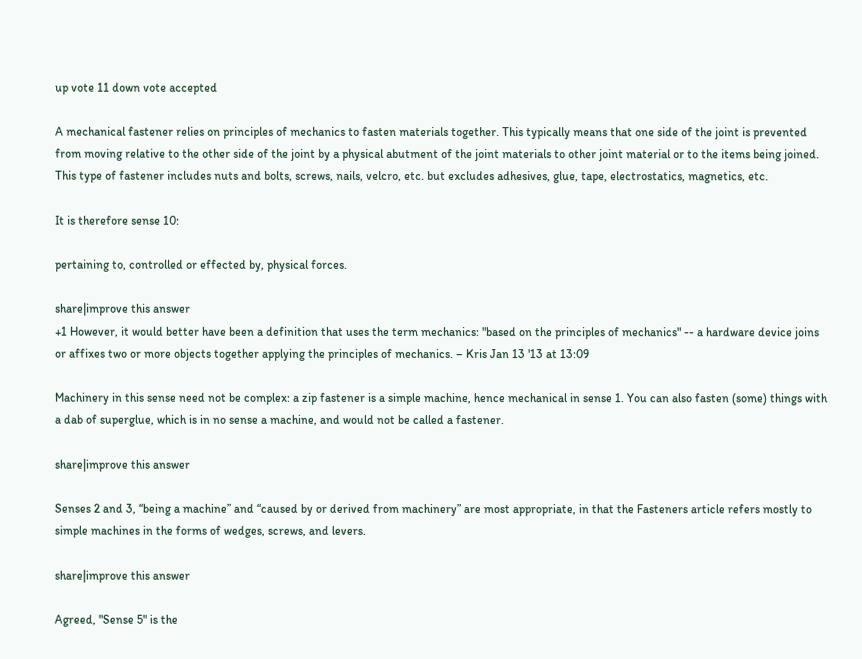up vote 11 down vote accepted

A mechanical fastener relies on principles of mechanics to fasten materials together. This typically means that one side of the joint is prevented from moving relative to the other side of the joint by a physical abutment of the joint materials to other joint material or to the items being joined. This type of fastener includes nuts and bolts, screws, nails, velcro, etc. but excludes adhesives, glue, tape, electrostatics, magnetics, etc.

It is therefore sense 10:

pertaining to, controlled or effected by, physical forces.

share|improve this answer
+1 However, it would better have been a definition that uses the term mechanics: "based on the principles of mechanics" -- a hardware device joins or affixes two or more objects together applying the principles of mechanics. – Kris Jan 13 '13 at 13:09

Machinery in this sense need not be complex: a zip fastener is a simple machine, hence mechanical in sense 1. You can also fasten (some) things with a dab of superglue, which is in no sense a machine, and would not be called a fastener.

share|improve this answer

Senses 2 and 3, “being a machine” and “caused by or derived from machinery” are most appropriate, in that the Fasteners article refers mostly to simple machines in the forms of wedges, screws, and levers.

share|improve this answer

Agreed, "Sense 5" is the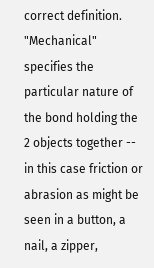correct definition. "Mechanical" specifies the particular nature of the bond holding the 2 objects together -- in this case friction or abrasion as might be seen in a button, a nail, a zipper,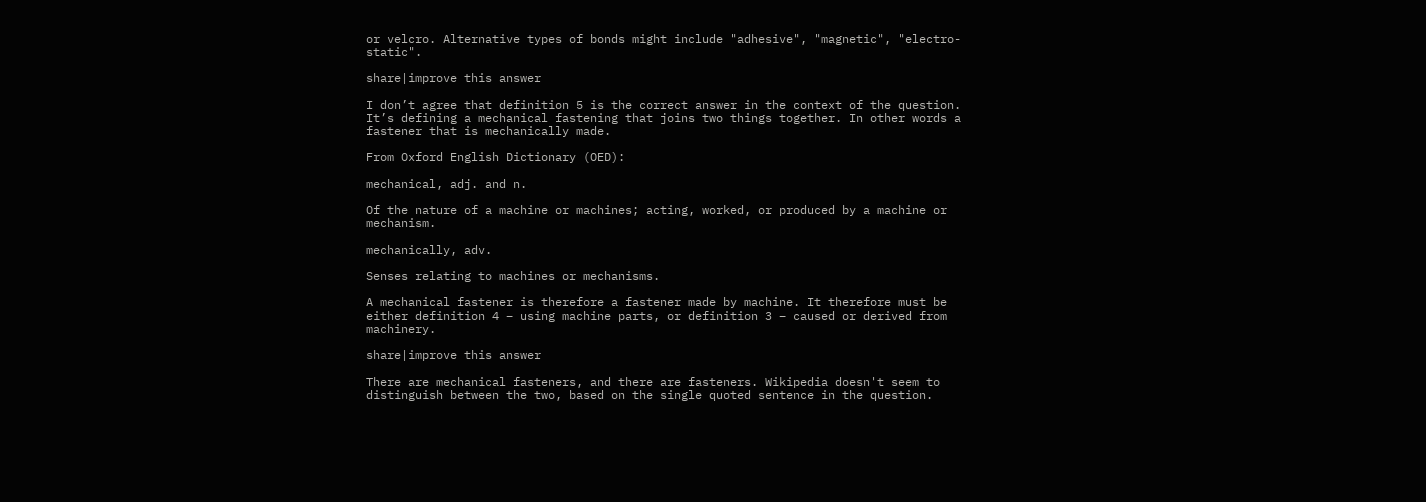or velcro. Alternative types of bonds might include "adhesive", "magnetic", "electro-static".

share|improve this answer

I don’t agree that definition 5 is the correct answer in the context of the question. It’s defining a mechanical fastening that joins two things together. In other words a fastener that is mechanically made.

From Oxford English Dictionary (OED):

mechanical, adj. and n.

Of the nature of a machine or machines; acting, worked, or produced by a machine or mechanism.

mechanically, adv.

Senses relating to machines or mechanisms.

A mechanical fastener is therefore a fastener made by machine. It therefore must be either definition 4 – using machine parts, or definition 3 – caused or derived from machinery.

share|improve this answer

There are mechanical fasteners, and there are fasteners. Wikipedia doesn't seem to distinguish between the two, based on the single quoted sentence in the question.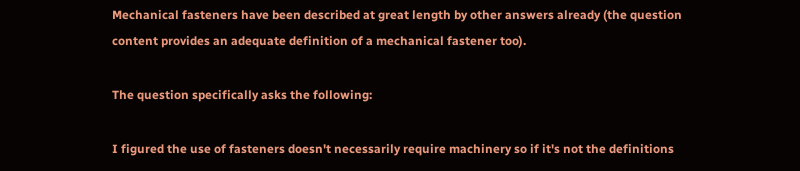Mechanical fasteners have been described at great length by other answers already (the question content provides an adequate definition of a mechanical fastener too).

The question specifically asks the following:

I figured the use of fasteners doesn't necessarily require machinery so if it's not the definitions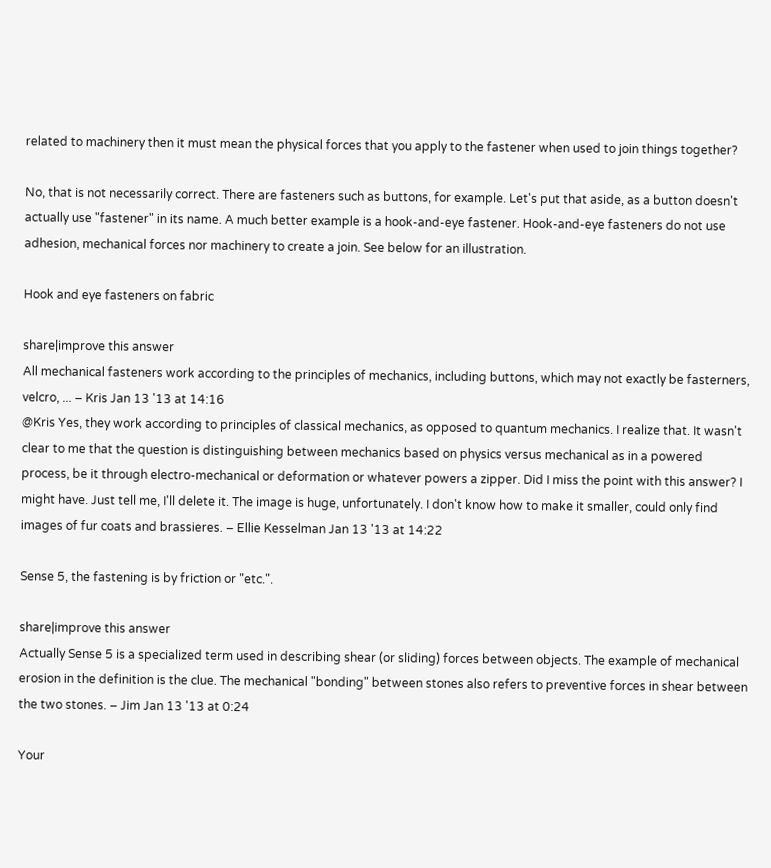related to machinery then it must mean the physical forces that you apply to the fastener when used to join things together?

No, that is not necessarily correct. There are fasteners such as buttons, for example. Let's put that aside, as a button doesn't actually use "fastener" in its name. A much better example is a hook-and-eye fastener. Hook-and-eye fasteners do not use adhesion, mechanical forces nor machinery to create a join. See below for an illustration.

Hook and eye fasteners on fabric

share|improve this answer
All mechanical fasteners work according to the principles of mechanics, including buttons, which may not exactly be fasterners, velcro, ... – Kris Jan 13 '13 at 14:16
@Kris Yes, they work according to principles of classical mechanics, as opposed to quantum mechanics. I realize that. It wasn't clear to me that the question is distinguishing between mechanics based on physics versus mechanical as in a powered process, be it through electro-mechanical or deformation or whatever powers a zipper. Did I miss the point with this answer? I might have. Just tell me, I'll delete it. The image is huge, unfortunately. I don't know how to make it smaller, could only find images of fur coats and brassieres. – Ellie Kesselman Jan 13 '13 at 14:22

Sense 5, the fastening is by friction or "etc.".

share|improve this answer
Actually Sense 5 is a specialized term used in describing shear (or sliding) forces between objects. The example of mechanical erosion in the definition is the clue. The mechanical "bonding" between stones also refers to preventive forces in shear between the two stones. – Jim Jan 13 '13 at 0:24

Your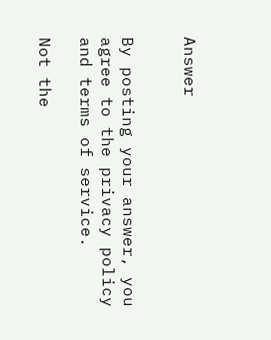Answer


By posting your answer, you agree to the privacy policy and terms of service.

Not the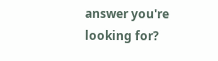answer you're looking for?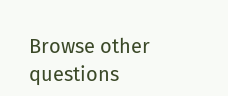Browse other questions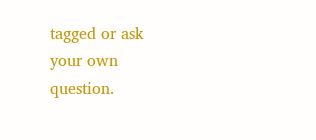tagged or ask your own question.